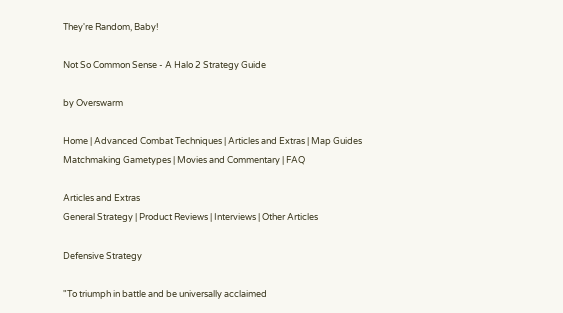They're Random, Baby!

Not So Common Sense - A Halo 2 Strategy Guide

by Overswarm

Home | Advanced Combat Techniques | Articles and Extras | Map Guides
Matchmaking Gametypes | Movies and Commentary | FAQ

Articles and Extras
General Strategy | Product Reviews | Interviews | Other Articles

Defensive Strategy

"To triumph in battle and be universally acclaimed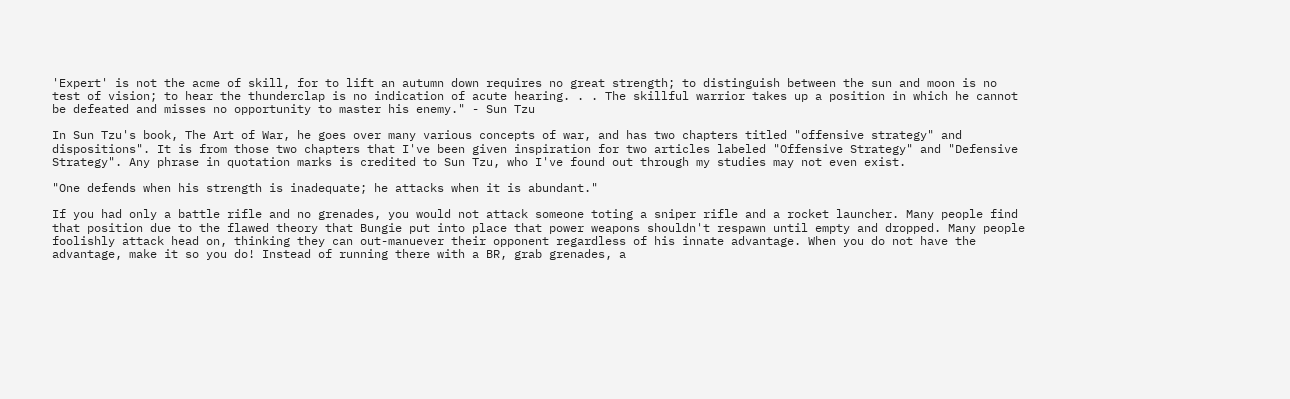'Expert' is not the acme of skill, for to lift an autumn down requires no great strength; to distinguish between the sun and moon is no test of vision; to hear the thunderclap is no indication of acute hearing. . . The skillful warrior takes up a position in which he cannot be defeated and misses no opportunity to master his enemy." - Sun Tzu

In Sun Tzu's book, The Art of War, he goes over many various concepts of war, and has two chapters titled "offensive strategy" and dispositions". It is from those two chapters that I've been given inspiration for two articles labeled "Offensive Strategy" and "Defensive Strategy". Any phrase in quotation marks is credited to Sun Tzu, who I've found out through my studies may not even exist.

"One defends when his strength is inadequate; he attacks when it is abundant."

If you had only a battle rifle and no grenades, you would not attack someone toting a sniper rifle and a rocket launcher. Many people find that position due to the flawed theory that Bungie put into place that power weapons shouldn't respawn until empty and dropped. Many people foolishly attack head on, thinking they can out-manuever their opponent regardless of his innate advantage. When you do not have the advantage, make it so you do! Instead of running there with a BR, grab grenades, a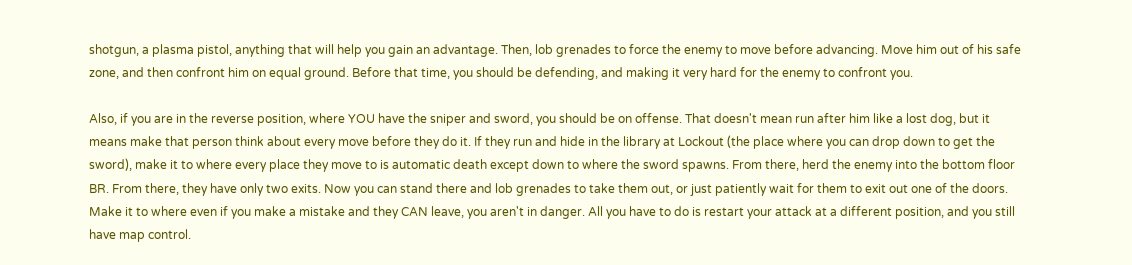shotgun, a plasma pistol, anything that will help you gain an advantage. Then, lob grenades to force the enemy to move before advancing. Move him out of his safe zone, and then confront him on equal ground. Before that time, you should be defending, and making it very hard for the enemy to confront you.

Also, if you are in the reverse position, where YOU have the sniper and sword, you should be on offense. That doesn't mean run after him like a lost dog, but it means make that person think about every move before they do it. If they run and hide in the library at Lockout (the place where you can drop down to get the sword), make it to where every place they move to is automatic death except down to where the sword spawns. From there, herd the enemy into the bottom floor BR. From there, they have only two exits. Now you can stand there and lob grenades to take them out, or just patiently wait for them to exit out one of the doors. Make it to where even if you make a mistake and they CAN leave, you aren't in danger. All you have to do is restart your attack at a different position, and you still have map control.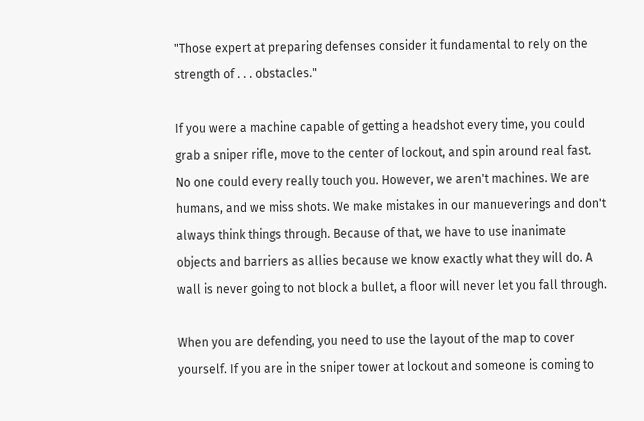"Those expert at preparing defenses consider it fundamental to rely on the strength of . . . obstacles."

If you were a machine capable of getting a headshot every time, you could grab a sniper rifle, move to the center of lockout, and spin around real fast. No one could every really touch you. However, we aren't machines. We are humans, and we miss shots. We make mistakes in our manueverings and don't always think things through. Because of that, we have to use inanimate objects and barriers as allies because we know exactly what they will do. A wall is never going to not block a bullet, a floor will never let you fall through.

When you are defending, you need to use the layout of the map to cover yourself. If you are in the sniper tower at lockout and someone is coming to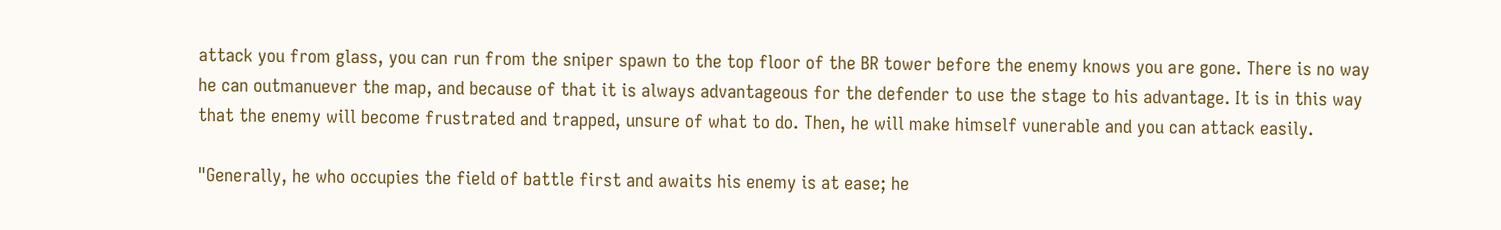attack you from glass, you can run from the sniper spawn to the top floor of the BR tower before the enemy knows you are gone. There is no way he can outmanuever the map, and because of that it is always advantageous for the defender to use the stage to his advantage. It is in this way that the enemy will become frustrated and trapped, unsure of what to do. Then, he will make himself vunerable and you can attack easily.

"Generally, he who occupies the field of battle first and awaits his enemy is at ease; he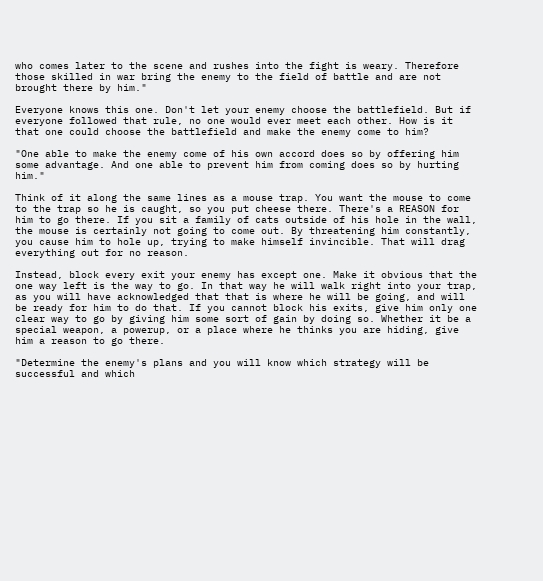who comes later to the scene and rushes into the fight is weary. Therefore those skilled in war bring the enemy to the field of battle and are not brought there by him."

Everyone knows this one. Don't let your enemy choose the battlefield. But if everyone followed that rule, no one would ever meet each other. How is it that one could choose the battlefield and make the enemy come to him?

"One able to make the enemy come of his own accord does so by offering him some advantage. And one able to prevent him from coming does so by hurting him."

Think of it along the same lines as a mouse trap. You want the mouse to come to the trap so he is caught, so you put cheese there. There's a REASON for him to go there. If you sit a family of cats outside of his hole in the wall, the mouse is certainly not going to come out. By threatening him constantly, you cause him to hole up, trying to make himself invincible. That will drag everything out for no reason.

Instead, block every exit your enemy has except one. Make it obvious that the one way left is the way to go. In that way he will walk right into your trap, as you will have acknowledged that that is where he will be going, and will be ready for him to do that. If you cannot block his exits, give him only one clear way to go by giving him some sort of gain by doing so. Whether it be a special weapon, a powerup, or a place where he thinks you are hiding, give him a reason to go there.

"Determine the enemy's plans and you will know which strategy will be successful and which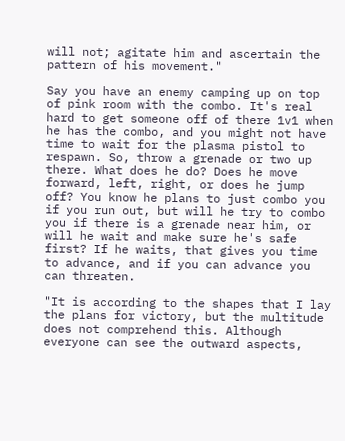will not; agitate him and ascertain the pattern of his movement."

Say you have an enemy camping up on top of pink room with the combo. It's real hard to get someone off of there 1v1 when he has the combo, and you might not have time to wait for the plasma pistol to respawn. So, throw a grenade or two up there. What does he do? Does he move forward, left, right, or does he jump off? You know he plans to just combo you if you run out, but will he try to combo you if there is a grenade near him, or will he wait and make sure he's safe first? If he waits, that gives you time to advance, and if you can advance you can threaten.

"It is according to the shapes that I lay the plans for victory, but the multitude does not comprehend this. Although everyone can see the outward aspects,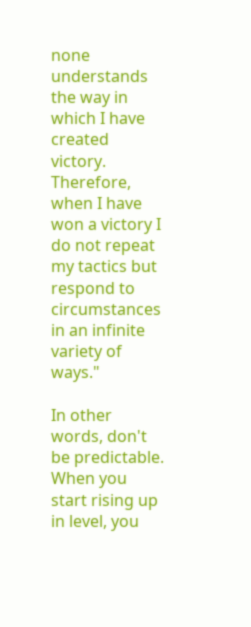none understands the way in which I have created victory. Therefore, when I have won a victory I do not repeat my tactics but respond to circumstances in an infinite variety of ways."

In other words, don't be predictable. When you start rising up in level, you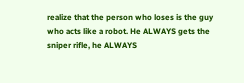realize that the person who loses is the guy who acts like a robot. He ALWAYS gets the sniper rifle, he ALWAYS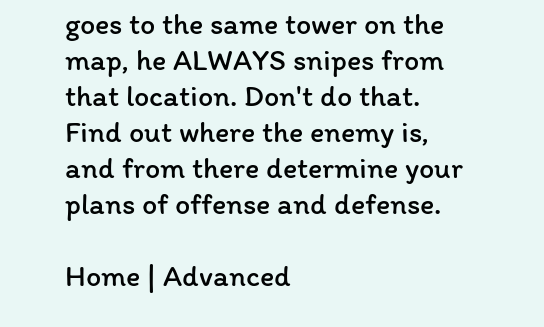goes to the same tower on the map, he ALWAYS snipes from that location. Don't do that. Find out where the enemy is, and from there determine your plans of offense and defense.

Home | Advanced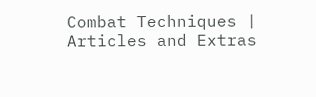Combat Techniques | Articles and Extras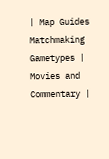| Map Guides
Matchmaking Gametypes | Movies and Commentary |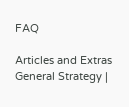FAQ

Articles and Extras
General Strategy |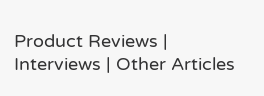Product Reviews | Interviews | Other Articles